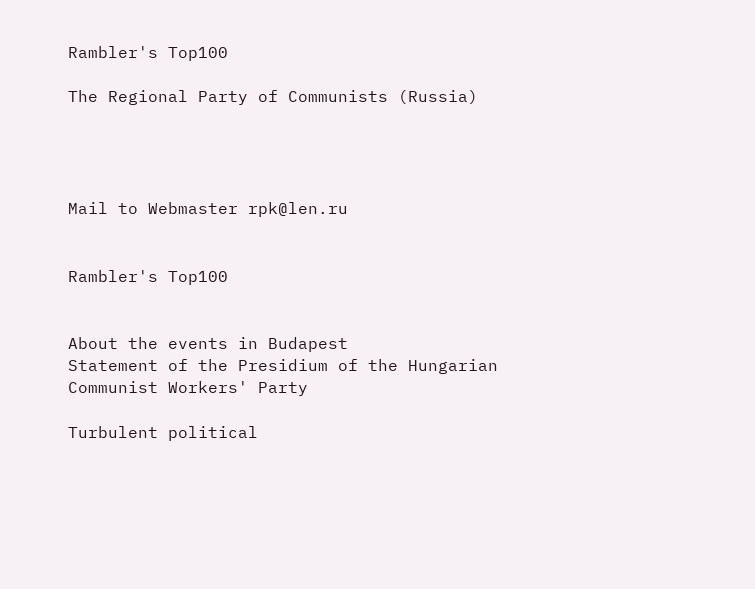Rambler's Top100

The Regional Party of Communists (Russia)




Mail to Webmaster rpk@len.ru


Rambler's Top100


About the events in Budapest
Statement of the Presidium of the Hungarian Communist Workers' Party

Turbulent political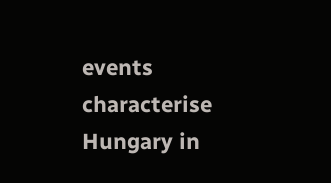events characterise Hungary in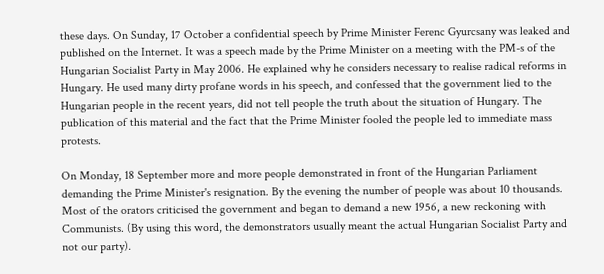these days. On Sunday, 17 October a confidential speech by Prime Minister Ferenc Gyurcsany was leaked and published on the Internet. It was a speech made by the Prime Minister on a meeting with the PM-s of the Hungarian Socialist Party in May 2006. He explained why he considers necessary to realise radical reforms in Hungary. He used many dirty profane words in his speech, and confessed that the government lied to the Hungarian people in the recent years, did not tell people the truth about the situation of Hungary. The publication of this material and the fact that the Prime Minister fooled the people led to immediate mass protests.

On Monday, 18 September more and more people demonstrated in front of the Hungarian Parliament demanding the Prime Minister's resignation. By the evening the number of people was about 10 thousands. Most of the orators criticised the government and began to demand a new 1956, a new reckoning with Communists. (By using this word, the demonstrators usually meant the actual Hungarian Socialist Party and not our party).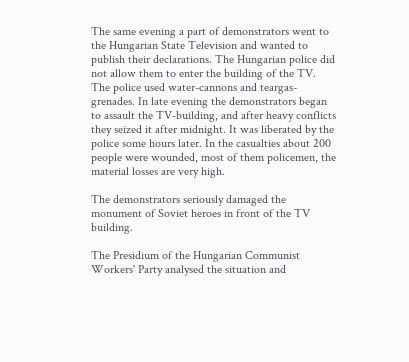The same evening a part of demonstrators went to the Hungarian State Television and wanted to publish their declarations. The Hungarian police did not allow them to enter the building of the TV. The police used water-cannons and teargas-grenades. In late evening the demonstrators began to assault the TV-building, and after heavy conflicts they seized it after midnight. It was liberated by the police some hours later. In the casualties about 200 people were wounded, most of them policemen, the material losses are very high.

The demonstrators seriously damaged the monument of Soviet heroes in front of the TV building.

The Presidium of the Hungarian Communist Workers' Party analysed the situation and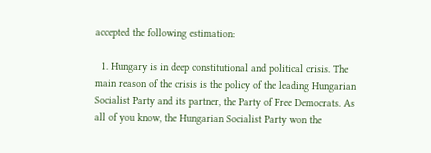accepted the following estimation:

  1. Hungary is in deep constitutional and political crisis. The main reason of the crisis is the policy of the leading Hungarian Socialist Party and its partner, the Party of Free Democrats. As all of you know, the Hungarian Socialist Party won the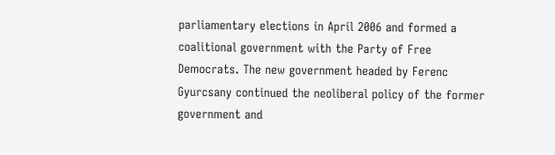parliamentary elections in April 2006 and formed a coalitional government with the Party of Free Democrats. The new government headed by Ferenc Gyurcsany continued the neoliberal policy of the former government and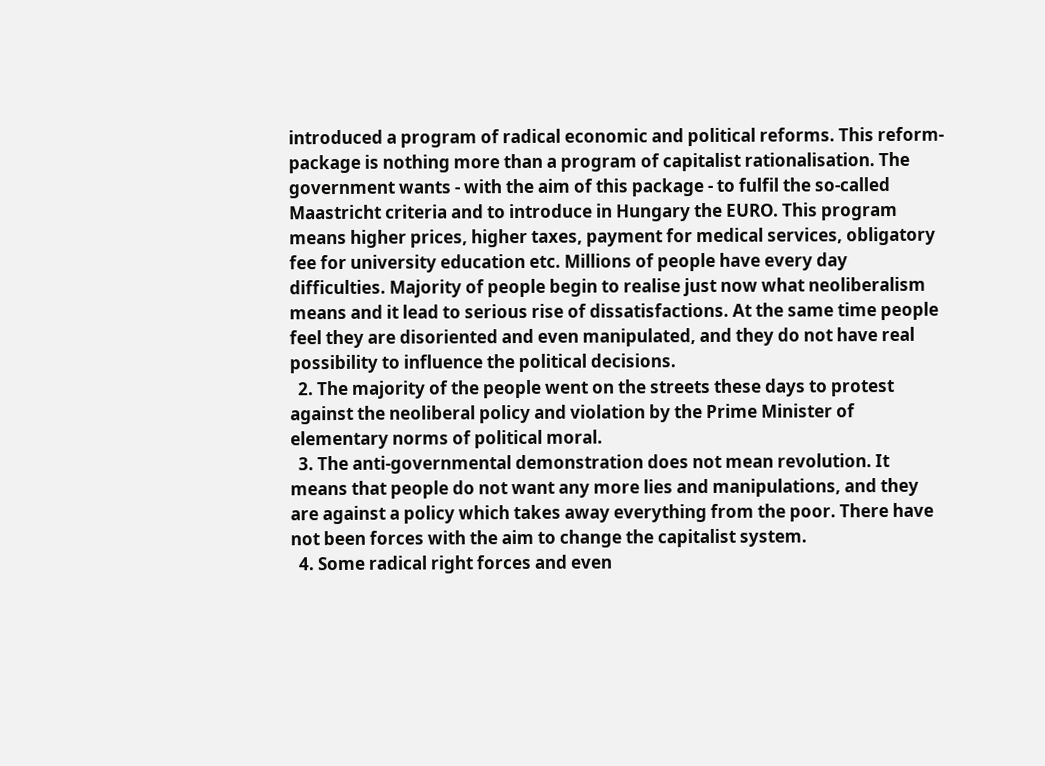introduced a program of radical economic and political reforms. This reform-package is nothing more than a program of capitalist rationalisation. The government wants - with the aim of this package - to fulfil the so-called Maastricht criteria and to introduce in Hungary the EURO. This program means higher prices, higher taxes, payment for medical services, obligatory fee for university education etc. Millions of people have every day difficulties. Majority of people begin to realise just now what neoliberalism means and it lead to serious rise of dissatisfactions. At the same time people feel they are disoriented and even manipulated, and they do not have real possibility to influence the political decisions.
  2. The majority of the people went on the streets these days to protest against the neoliberal policy and violation by the Prime Minister of elementary norms of political moral.
  3. The anti-governmental demonstration does not mean revolution. It means that people do not want any more lies and manipulations, and they are against a policy which takes away everything from the poor. There have not been forces with the aim to change the capitalist system.
  4. Some radical right forces and even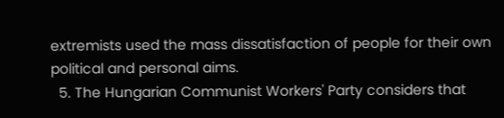extremists used the mass dissatisfaction of people for their own political and personal aims.
  5. The Hungarian Communist Workers' Party considers that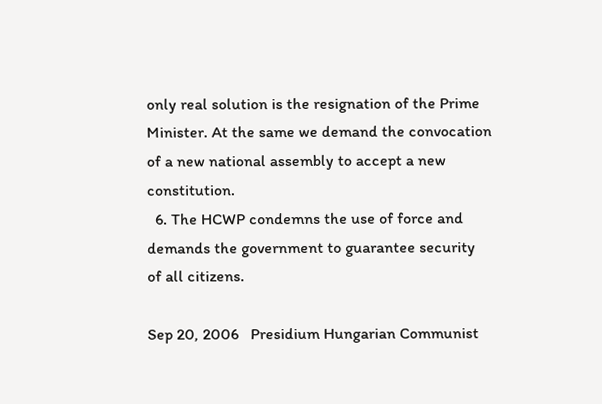only real solution is the resignation of the Prime Minister. At the same we demand the convocation of a new national assembly to accept a new constitution.
  6. The HCWP condemns the use of force and demands the government to guarantee security of all citizens.

Sep 20, 2006   Presidium Hungarian Communist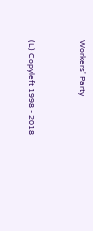Workers' Party


(L) Copyleft 1998 - 2018